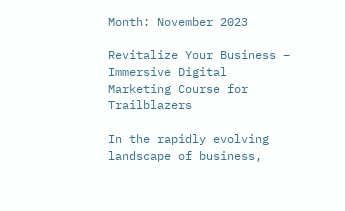Month: November 2023

Revitalize Your Business – Immersive Digital Marketing Course for Trailblazers

In the rapidly evolving landscape of business,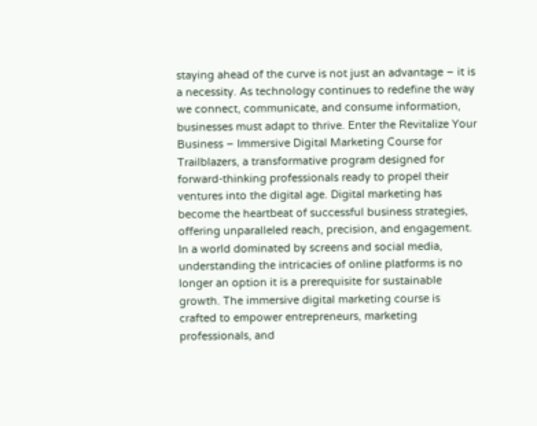staying ahead of the curve is not just an advantage – it is a necessity. As technology continues to redefine the way we connect, communicate, and consume information, businesses must adapt to thrive. Enter the Revitalize Your Business – Immersive Digital Marketing Course for Trailblazers, a transformative program designed for forward-thinking professionals ready to propel their ventures into the digital age. Digital marketing has become the heartbeat of successful business strategies, offering unparalleled reach, precision, and engagement. In a world dominated by screens and social media, understanding the intricacies of online platforms is no longer an option it is a prerequisite for sustainable growth. The immersive digital marketing course is crafted to empower entrepreneurs, marketing professionals, and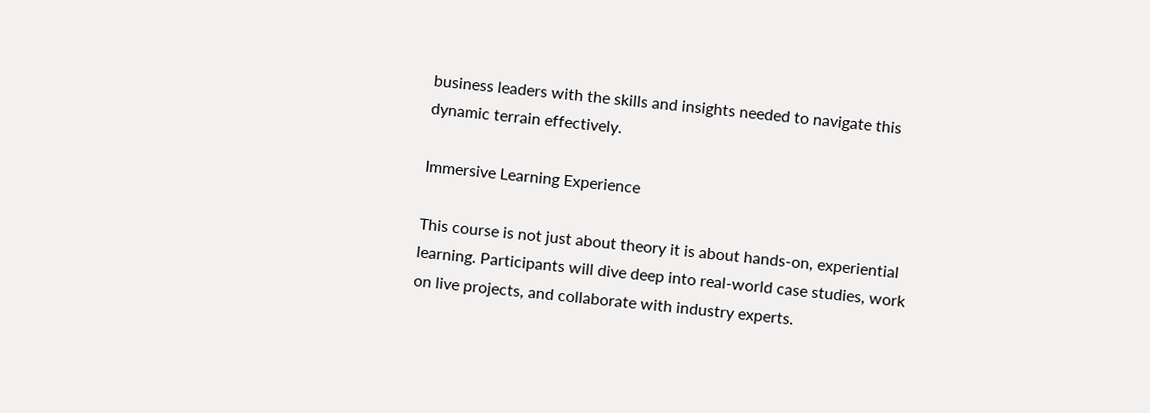business leaders with the skills and insights needed to navigate this dynamic terrain effectively.

Immersive Learning Experience

This course is not just about theory it is about hands-on, experiential learning. Participants will dive deep into real-world case studies, work on live projects, and collaborate with industry experts.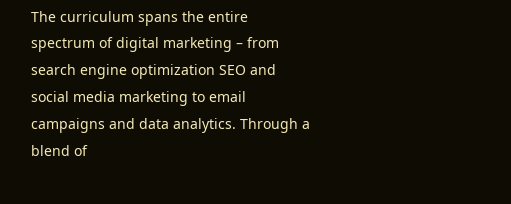The curriculum spans the entire spectrum of digital marketing – from search engine optimization SEO and social media marketing to email campaigns and data analytics. Through a blend of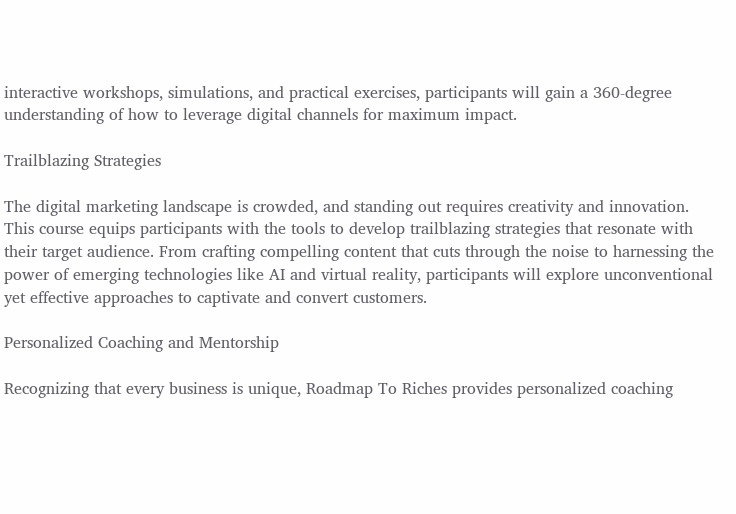interactive workshops, simulations, and practical exercises, participants will gain a 360-degree understanding of how to leverage digital channels for maximum impact.

Trailblazing Strategies

The digital marketing landscape is crowded, and standing out requires creativity and innovation. This course equips participants with the tools to develop trailblazing strategies that resonate with their target audience. From crafting compelling content that cuts through the noise to harnessing the power of emerging technologies like AI and virtual reality, participants will explore unconventional yet effective approaches to captivate and convert customers.

Personalized Coaching and Mentorship

Recognizing that every business is unique, Roadmap To Riches provides personalized coaching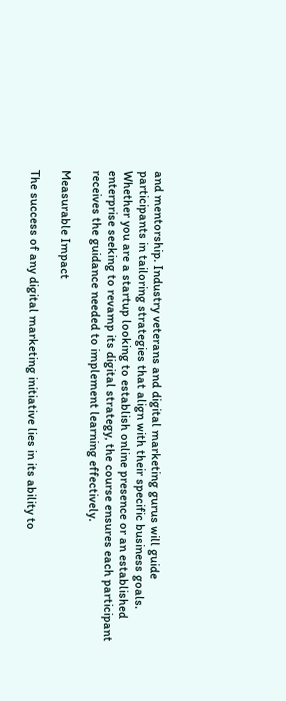and mentorship. Industry veterans and digital marketing gurus will guide participants in tailoring strategies that align with their specific business goals. Whether you are a startup looking to establish online presence or an established enterprise seeking to revamp its digital strategy, the course ensures each participant receives the guidance needed to implement learning effectively.

Measurable Impact

The success of any digital marketing initiative lies in its ability to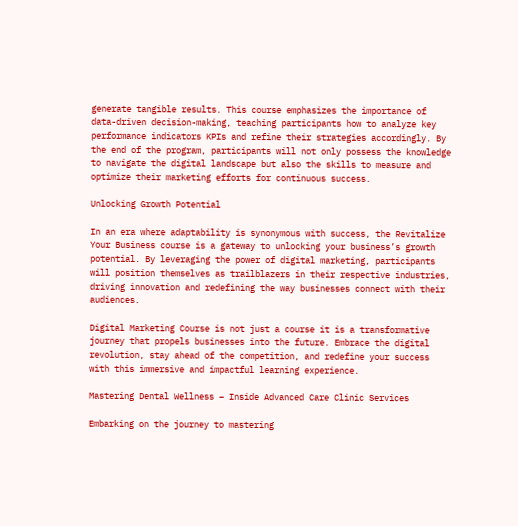generate tangible results. This course emphasizes the importance of data-driven decision-making, teaching participants how to analyze key performance indicators KPIs and refine their strategies accordingly. By the end of the program, participants will not only possess the knowledge to navigate the digital landscape but also the skills to measure and optimize their marketing efforts for continuous success.

Unlocking Growth Potential

In an era where adaptability is synonymous with success, the Revitalize Your Business course is a gateway to unlocking your business’s growth potential. By leveraging the power of digital marketing, participants will position themselves as trailblazers in their respective industries, driving innovation and redefining the way businesses connect with their audiences.

Digital Marketing Course is not just a course it is a transformative journey that propels businesses into the future. Embrace the digital revolution, stay ahead of the competition, and redefine your success with this immersive and impactful learning experience.

Mastering Dental Wellness – Inside Advanced Care Clinic Services

Embarking on the journey to mastering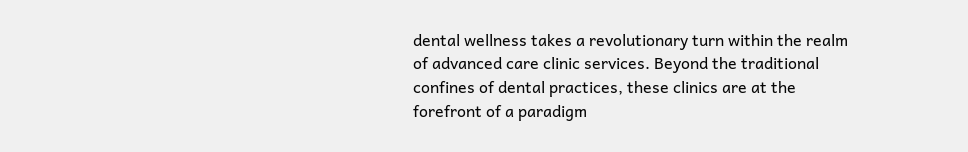dental wellness takes a revolutionary turn within the realm of advanced care clinic services. Beyond the traditional confines of dental practices, these clinics are at the forefront of a paradigm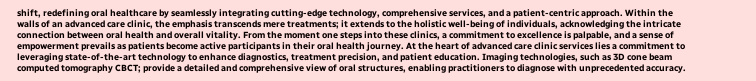shift, redefining oral healthcare by seamlessly integrating cutting-edge technology, comprehensive services, and a patient-centric approach. Within the walls of an advanced care clinic, the emphasis transcends mere treatments; it extends to the holistic well-being of individuals, acknowledging the intricate connection between oral health and overall vitality. From the moment one steps into these clinics, a commitment to excellence is palpable, and a sense of empowerment prevails as patients become active participants in their oral health journey. At the heart of advanced care clinic services lies a commitment to leveraging state-of-the-art technology to enhance diagnostics, treatment precision, and patient education. Imaging technologies, such as 3D cone beam computed tomography CBCT; provide a detailed and comprehensive view of oral structures, enabling practitioners to diagnose with unprecedented accuracy.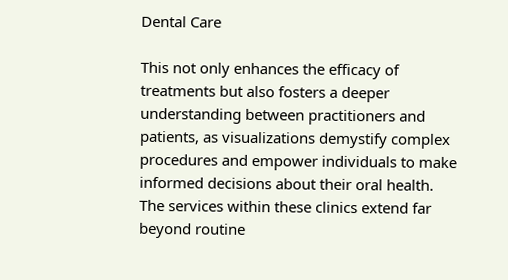Dental Care

This not only enhances the efficacy of treatments but also fosters a deeper understanding between practitioners and patients, as visualizations demystify complex procedures and empower individuals to make informed decisions about their oral health. The services within these clinics extend far beyond routine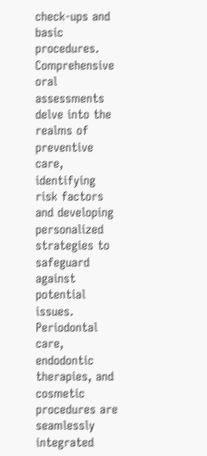check-ups and basic procedures. Comprehensive oral assessments delve into the realms of preventive care, identifying risk factors and developing personalized strategies to safeguard against potential issues. Periodontal care, endodontic therapies, and cosmetic procedures are seamlessly integrated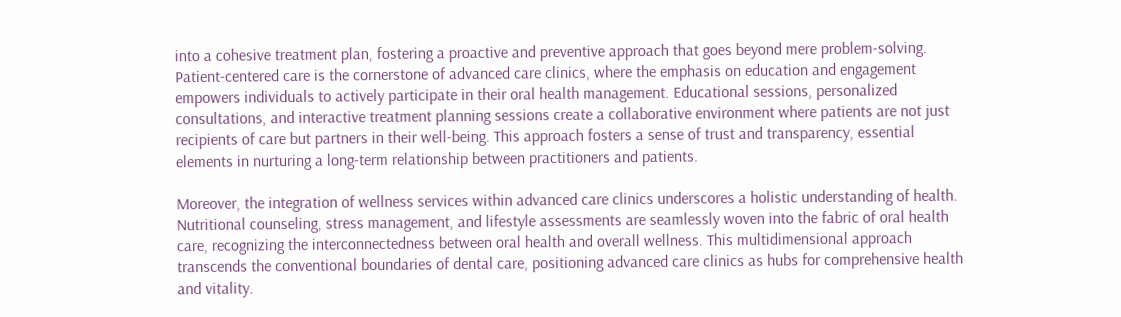into a cohesive treatment plan, fostering a proactive and preventive approach that goes beyond mere problem-solving. Patient-centered care is the cornerstone of advanced care clinics, where the emphasis on education and engagement empowers individuals to actively participate in their oral health management. Educational sessions, personalized consultations, and interactive treatment planning sessions create a collaborative environment where patients are not just recipients of care but partners in their well-being. This approach fosters a sense of trust and transparency, essential elements in nurturing a long-term relationship between practitioners and patients.

Moreover, the integration of wellness services within advanced care clinics underscores a holistic understanding of health. Nutritional counseling, stress management, and lifestyle assessments are seamlessly woven into the fabric of oral health care, recognizing the interconnectedness between oral health and overall wellness. This multidimensional approach transcends the conventional boundaries of dental care, positioning advanced care clinics as hubs for comprehensive health and vitality.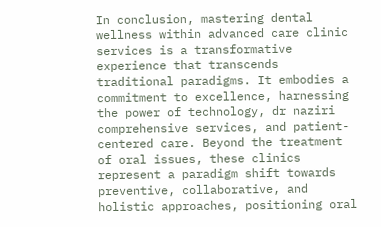In conclusion, mastering dental wellness within advanced care clinic services is a transformative experience that transcends traditional paradigms. It embodies a commitment to excellence, harnessing the power of technology, dr naziri comprehensive services, and patient-centered care. Beyond the treatment of oral issues, these clinics represent a paradigm shift towards preventive, collaborative, and holistic approaches, positioning oral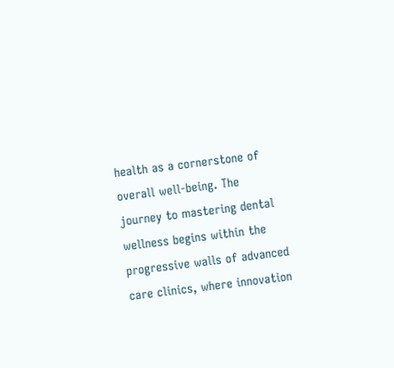health as a cornerstone of overall well-being. The journey to mastering dental wellness begins within the progressive walls of advanced care clinics, where innovation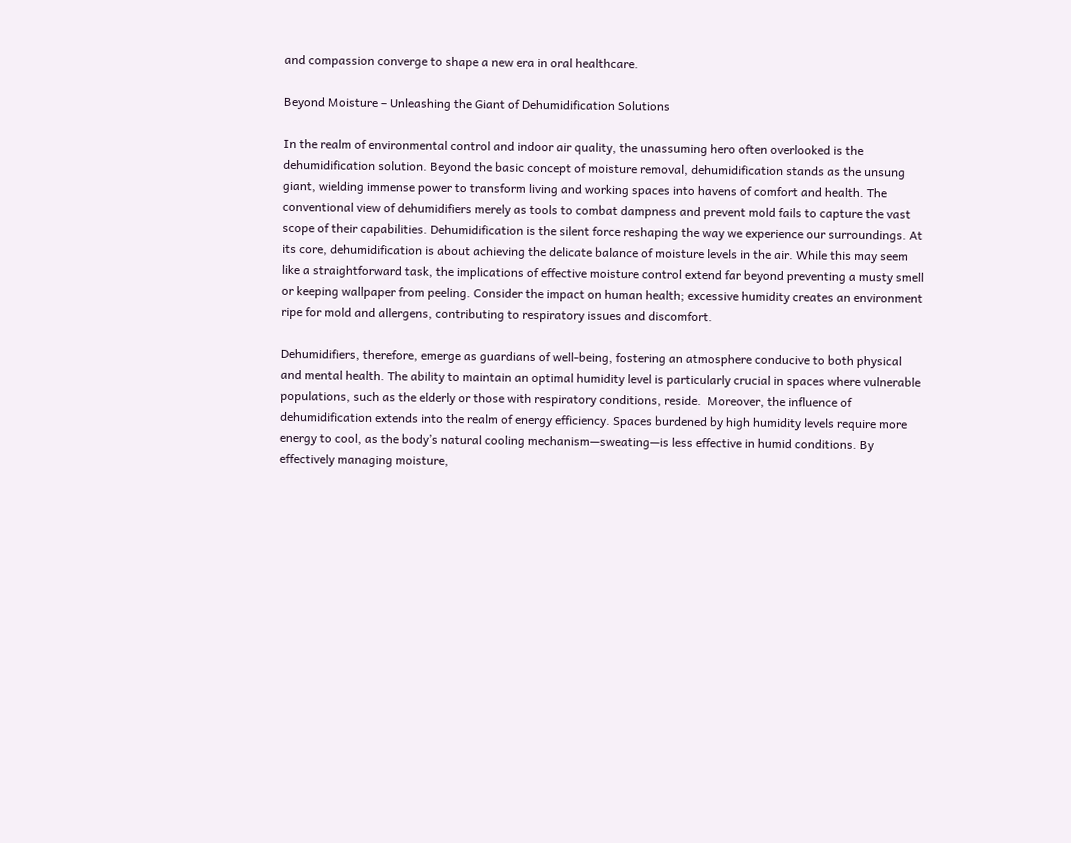and compassion converge to shape a new era in oral healthcare.

Beyond Moisture – Unleashing the Giant of Dehumidification Solutions

In the realm of environmental control and indoor air quality, the unassuming hero often overlooked is the dehumidification solution. Beyond the basic concept of moisture removal, dehumidification stands as the unsung giant, wielding immense power to transform living and working spaces into havens of comfort and health. The conventional view of dehumidifiers merely as tools to combat dampness and prevent mold fails to capture the vast scope of their capabilities. Dehumidification is the silent force reshaping the way we experience our surroundings. At its core, dehumidification is about achieving the delicate balance of moisture levels in the air. While this may seem like a straightforward task, the implications of effective moisture control extend far beyond preventing a musty smell or keeping wallpaper from peeling. Consider the impact on human health; excessive humidity creates an environment ripe for mold and allergens, contributing to respiratory issues and discomfort.

Dehumidifiers, therefore, emerge as guardians of well-being, fostering an atmosphere conducive to both physical and mental health. The ability to maintain an optimal humidity level is particularly crucial in spaces where vulnerable populations, such as the elderly or those with respiratory conditions, reside.  Moreover, the influence of dehumidification extends into the realm of energy efficiency. Spaces burdened by high humidity levels require more energy to cool, as the body’s natural cooling mechanism—sweating—is less effective in humid conditions. By effectively managing moisture,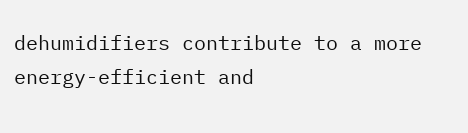dehumidifiers contribute to a more energy-efficient and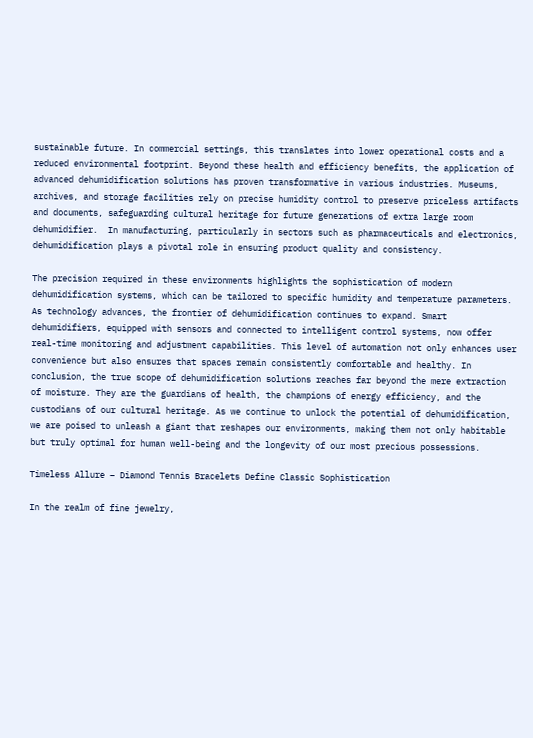sustainable future. In commercial settings, this translates into lower operational costs and a reduced environmental footprint. Beyond these health and efficiency benefits, the application of advanced dehumidification solutions has proven transformative in various industries. Museums, archives, and storage facilities rely on precise humidity control to preserve priceless artifacts and documents, safeguarding cultural heritage for future generations of extra large room dehumidifier.  In manufacturing, particularly in sectors such as pharmaceuticals and electronics, dehumidification plays a pivotal role in ensuring product quality and consistency.

The precision required in these environments highlights the sophistication of modern dehumidification systems, which can be tailored to specific humidity and temperature parameters. As technology advances, the frontier of dehumidification continues to expand. Smart dehumidifiers, equipped with sensors and connected to intelligent control systems, now offer real-time monitoring and adjustment capabilities. This level of automation not only enhances user convenience but also ensures that spaces remain consistently comfortable and healthy. In conclusion, the true scope of dehumidification solutions reaches far beyond the mere extraction of moisture. They are the guardians of health, the champions of energy efficiency, and the custodians of our cultural heritage. As we continue to unlock the potential of dehumidification, we are poised to unleash a giant that reshapes our environments, making them not only habitable but truly optimal for human well-being and the longevity of our most precious possessions.

Timeless Allure – Diamond Tennis Bracelets Define Classic Sophistication

In the realm of fine jewelry,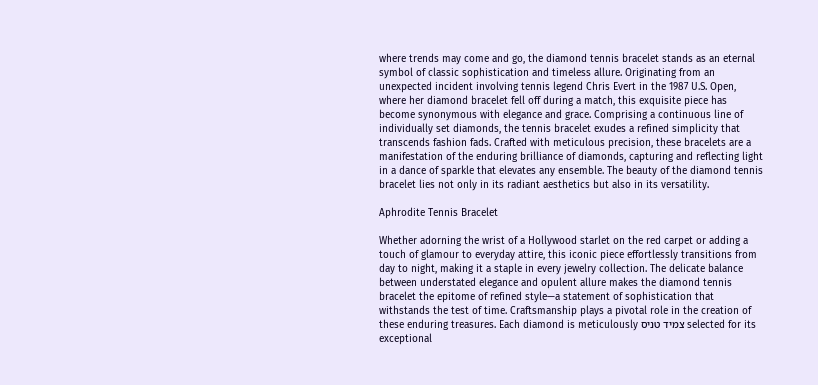where trends may come and go, the diamond tennis bracelet stands as an eternal symbol of classic sophistication and timeless allure. Originating from an unexpected incident involving tennis legend Chris Evert in the 1987 U.S. Open, where her diamond bracelet fell off during a match, this exquisite piece has become synonymous with elegance and grace. Comprising a continuous line of individually set diamonds, the tennis bracelet exudes a refined simplicity that transcends fashion fads. Crafted with meticulous precision, these bracelets are a manifestation of the enduring brilliance of diamonds, capturing and reflecting light in a dance of sparkle that elevates any ensemble. The beauty of the diamond tennis bracelet lies not only in its radiant aesthetics but also in its versatility.

Aphrodite Tennis Bracelet

Whether adorning the wrist of a Hollywood starlet on the red carpet or adding a touch of glamour to everyday attire, this iconic piece effortlessly transitions from day to night, making it a staple in every jewelry collection. The delicate balance between understated elegance and opulent allure makes the diamond tennis bracelet the epitome of refined style—a statement of sophistication that withstands the test of time. Craftsmanship plays a pivotal role in the creation of these enduring treasures. Each diamond is meticulously צמיד טניס selected for its exceptional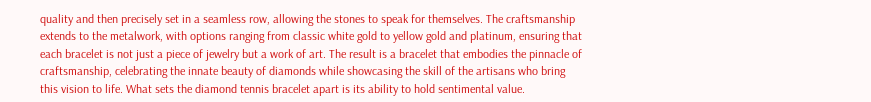quality and then precisely set in a seamless row, allowing the stones to speak for themselves. The craftsmanship extends to the metalwork, with options ranging from classic white gold to yellow gold and platinum, ensuring that each bracelet is not just a piece of jewelry but a work of art. The result is a bracelet that embodies the pinnacle of craftsmanship, celebrating the innate beauty of diamonds while showcasing the skill of the artisans who bring this vision to life. What sets the diamond tennis bracelet apart is its ability to hold sentimental value.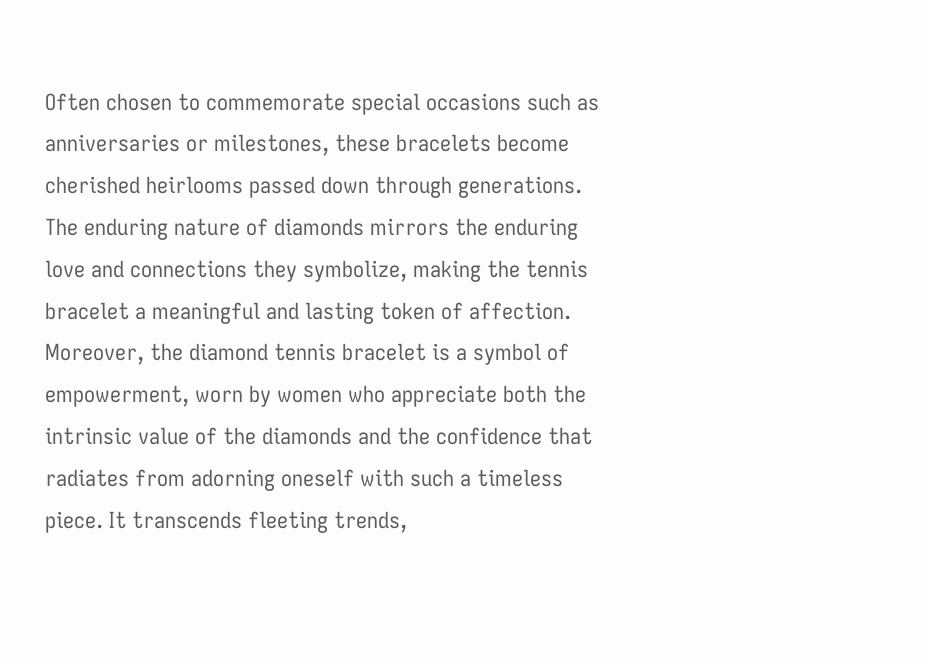Often chosen to commemorate special occasions such as anniversaries or milestones, these bracelets become cherished heirlooms passed down through generations. The enduring nature of diamonds mirrors the enduring love and connections they symbolize, making the tennis bracelet a meaningful and lasting token of affection. Moreover, the diamond tennis bracelet is a symbol of empowerment, worn by women who appreciate both the intrinsic value of the diamonds and the confidence that radiates from adorning oneself with such a timeless piece. It transcends fleeting trends,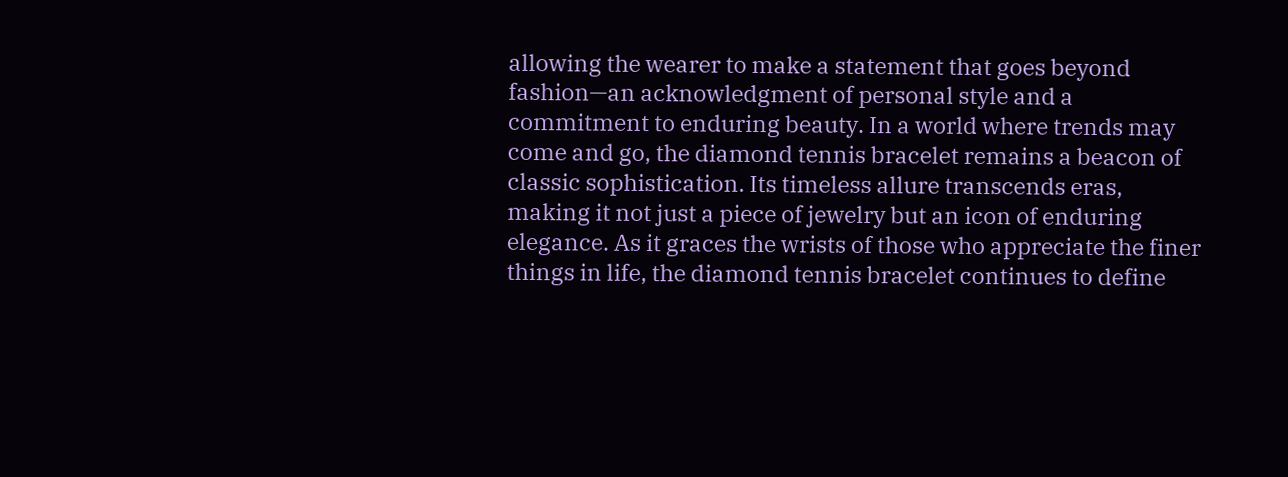allowing the wearer to make a statement that goes beyond fashion—an acknowledgment of personal style and a commitment to enduring beauty. In a world where trends may come and go, the diamond tennis bracelet remains a beacon of classic sophistication. Its timeless allure transcends eras, making it not just a piece of jewelry but an icon of enduring elegance. As it graces the wrists of those who appreciate the finer things in life, the diamond tennis bracelet continues to define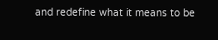and redefine what it means to be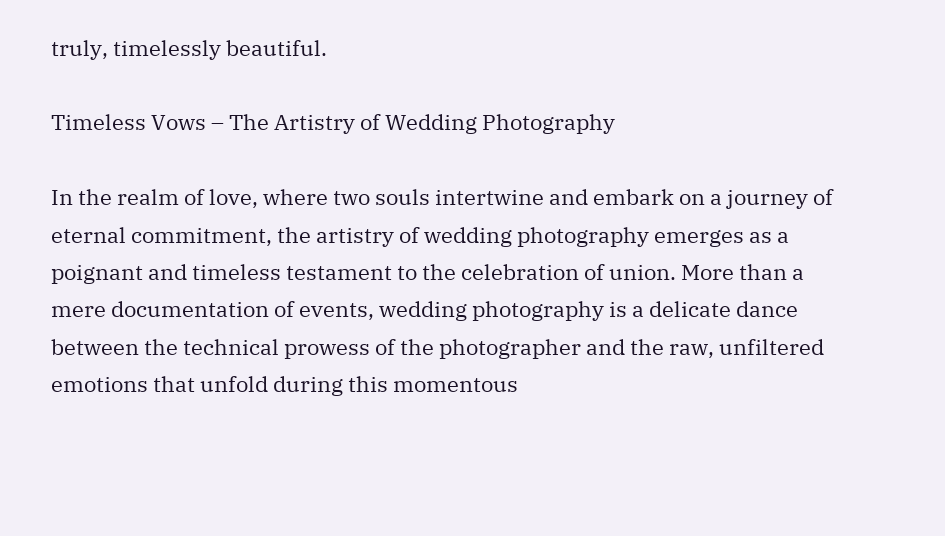truly, timelessly beautiful.

Timeless Vows – The Artistry of Wedding Photography

In the realm of love, where two souls intertwine and embark on a journey of eternal commitment, the artistry of wedding photography emerges as a poignant and timeless testament to the celebration of union. More than a mere documentation of events, wedding photography is a delicate dance between the technical prowess of the photographer and the raw, unfiltered emotions that unfold during this momentous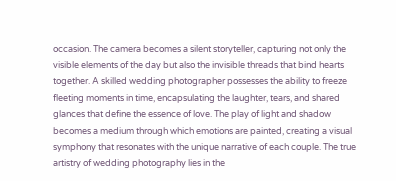occasion. The camera becomes a silent storyteller, capturing not only the visible elements of the day but also the invisible threads that bind hearts together. A skilled wedding photographer possesses the ability to freeze fleeting moments in time, encapsulating the laughter, tears, and shared glances that define the essence of love. The play of light and shadow becomes a medium through which emotions are painted, creating a visual symphony that resonates with the unique narrative of each couple. The true artistry of wedding photography lies in the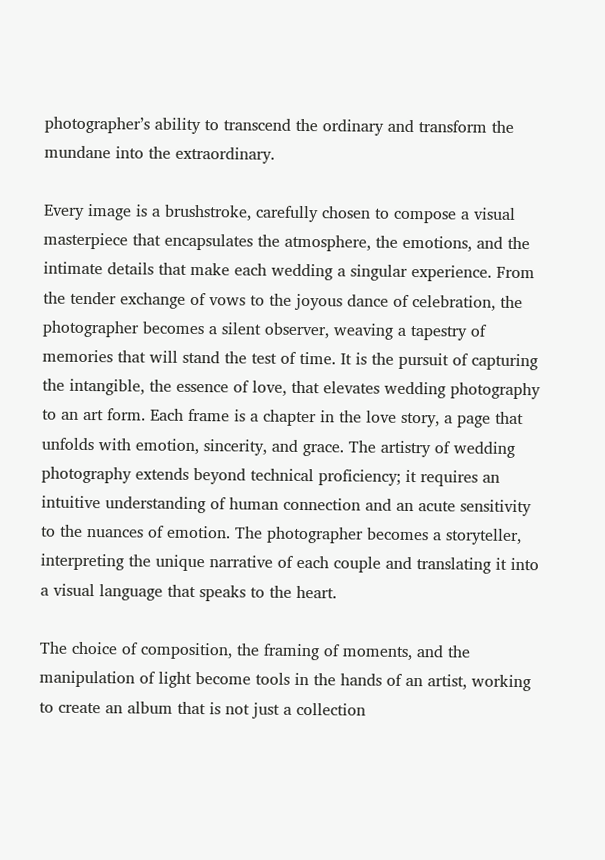photographer’s ability to transcend the ordinary and transform the mundane into the extraordinary.

Every image is a brushstroke, carefully chosen to compose a visual masterpiece that encapsulates the atmosphere, the emotions, and the intimate details that make each wedding a singular experience. From the tender exchange of vows to the joyous dance of celebration, the photographer becomes a silent observer, weaving a tapestry of memories that will stand the test of time. It is the pursuit of capturing the intangible, the essence of love, that elevates wedding photography to an art form. Each frame is a chapter in the love story, a page that unfolds with emotion, sincerity, and grace. The artistry of wedding photography extends beyond technical proficiency; it requires an intuitive understanding of human connection and an acute sensitivity to the nuances of emotion. The photographer becomes a storyteller, interpreting the unique narrative of each couple and translating it into a visual language that speaks to the heart.

The choice of composition, the framing of moments, and the manipulation of light become tools in the hands of an artist, working to create an album that is not just a collection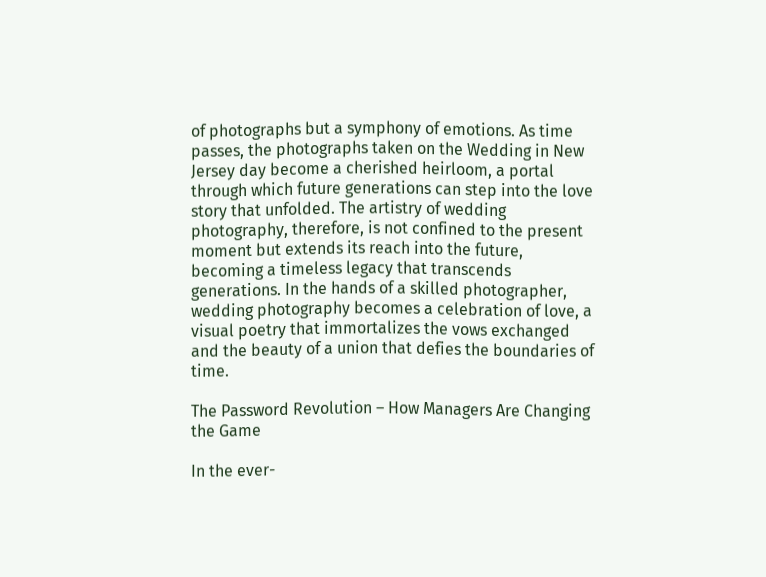of photographs but a symphony of emotions. As time passes, the photographs taken on the Wedding in New Jersey day become a cherished heirloom, a portal through which future generations can step into the love story that unfolded. The artistry of wedding photography, therefore, is not confined to the present moment but extends its reach into the future, becoming a timeless legacy that transcends generations. In the hands of a skilled photographer, wedding photography becomes a celebration of love, a visual poetry that immortalizes the vows exchanged and the beauty of a union that defies the boundaries of time.

The Password Revolution – How Managers Are Changing the Game

In the ever-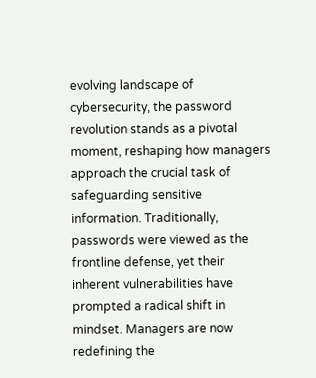evolving landscape of cybersecurity, the password revolution stands as a pivotal moment, reshaping how managers approach the crucial task of safeguarding sensitive information. Traditionally, passwords were viewed as the frontline defense, yet their inherent vulnerabilities have prompted a radical shift in mindset. Managers are now redefining the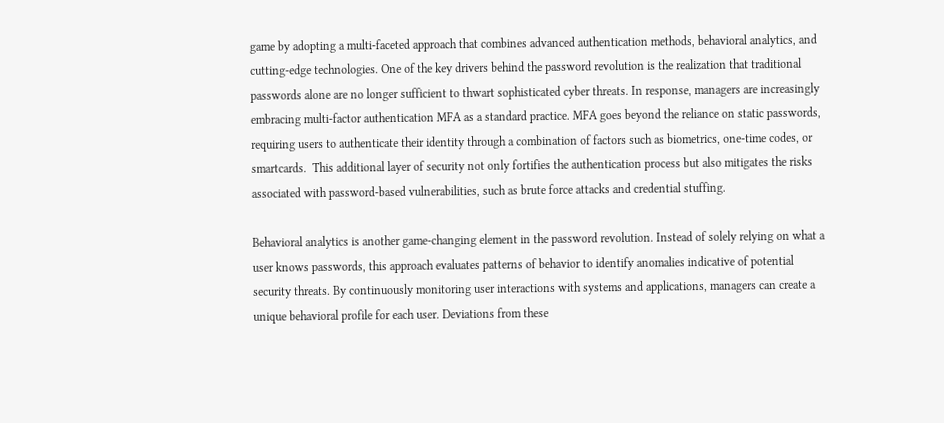game by adopting a multi-faceted approach that combines advanced authentication methods, behavioral analytics, and cutting-edge technologies. One of the key drivers behind the password revolution is the realization that traditional passwords alone are no longer sufficient to thwart sophisticated cyber threats. In response, managers are increasingly embracing multi-factor authentication MFA as a standard practice. MFA goes beyond the reliance on static passwords, requiring users to authenticate their identity through a combination of factors such as biometrics, one-time codes, or smartcards.  This additional layer of security not only fortifies the authentication process but also mitigates the risks associated with password-based vulnerabilities, such as brute force attacks and credential stuffing.

Behavioral analytics is another game-changing element in the password revolution. Instead of solely relying on what a user knows passwords, this approach evaluates patterns of behavior to identify anomalies indicative of potential security threats. By continuously monitoring user interactions with systems and applications, managers can create a unique behavioral profile for each user. Deviations from these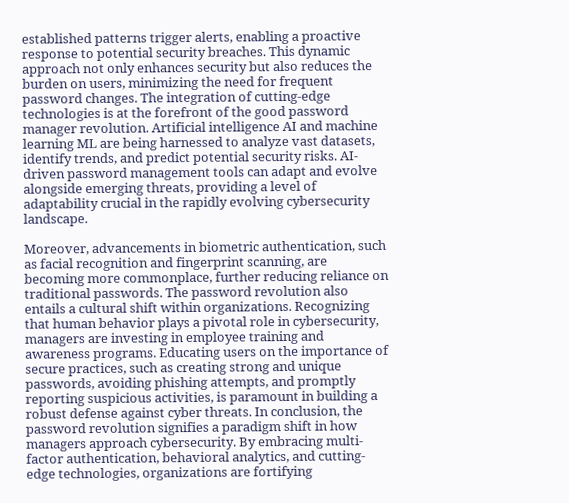established patterns trigger alerts, enabling a proactive response to potential security breaches. This dynamic approach not only enhances security but also reduces the burden on users, minimizing the need for frequent password changes. The integration of cutting-edge technologies is at the forefront of the good password manager revolution. Artificial intelligence AI and machine learning ML are being harnessed to analyze vast datasets, identify trends, and predict potential security risks. AI-driven password management tools can adapt and evolve alongside emerging threats, providing a level of adaptability crucial in the rapidly evolving cybersecurity landscape.

Moreover, advancements in biometric authentication, such as facial recognition and fingerprint scanning, are becoming more commonplace, further reducing reliance on traditional passwords. The password revolution also entails a cultural shift within organizations. Recognizing that human behavior plays a pivotal role in cybersecurity, managers are investing in employee training and awareness programs. Educating users on the importance of secure practices, such as creating strong and unique passwords, avoiding phishing attempts, and promptly reporting suspicious activities, is paramount in building a robust defense against cyber threats. In conclusion, the password revolution signifies a paradigm shift in how managers approach cybersecurity. By embracing multi-factor authentication, behavioral analytics, and cutting-edge technologies, organizations are fortifying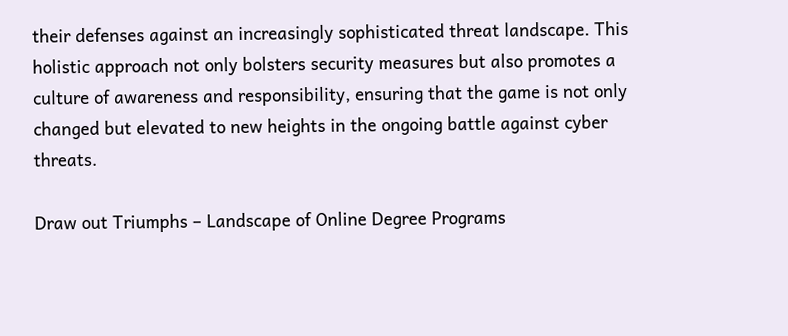their defenses against an increasingly sophisticated threat landscape. This holistic approach not only bolsters security measures but also promotes a culture of awareness and responsibility, ensuring that the game is not only changed but elevated to new heights in the ongoing battle against cyber threats.

Draw out Triumphs – Landscape of Online Degree Programs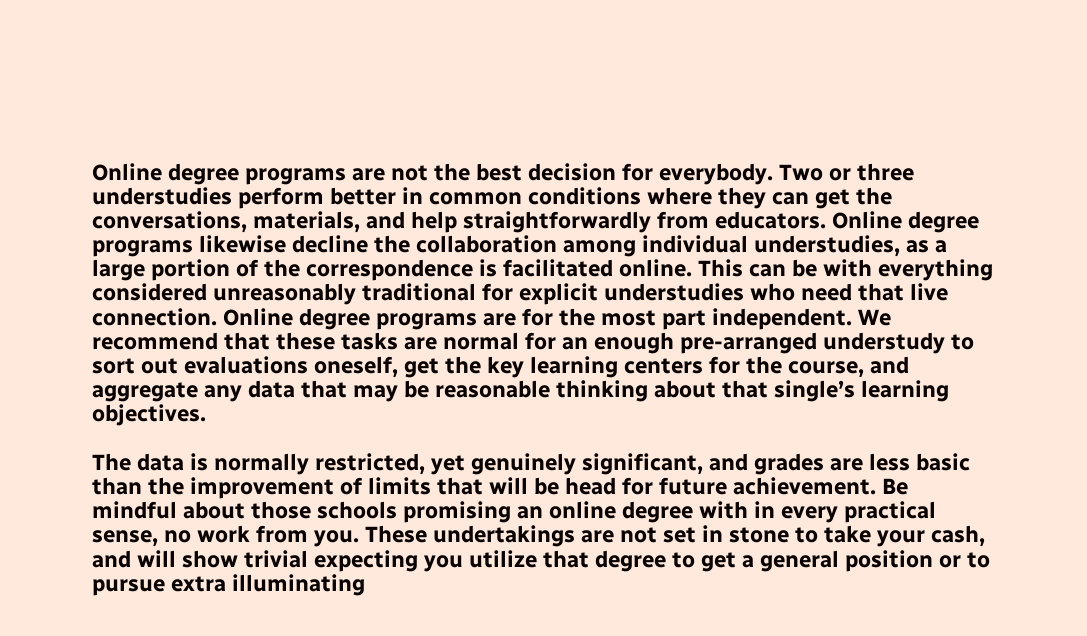Online degree programs are not the best decision for everybody. Two or three understudies perform better in common conditions where they can get the conversations, materials, and help straightforwardly from educators. Online degree programs likewise decline the collaboration among individual understudies, as a large portion of the correspondence is facilitated online. This can be with everything considered unreasonably traditional for explicit understudies who need that live connection. Online degree programs are for the most part independent. We recommend that these tasks are normal for an enough pre-arranged understudy to sort out evaluations oneself, get the key learning centers for the course, and aggregate any data that may be reasonable thinking about that single’s learning objectives.

The data is normally restricted, yet genuinely significant, and grades are less basic than the improvement of limits that will be head for future achievement. Be mindful about those schools promising an online degree with in every practical sense, no work from you. These undertakings are not set in stone to take your cash, and will show trivial expecting you utilize that degree to get a general position or to pursue extra illuminating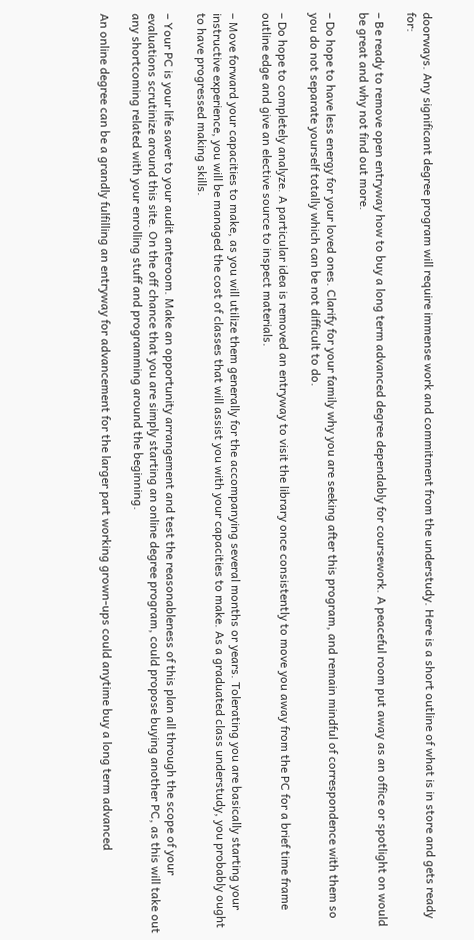doorways. Any significant degree program will require immense work and commitment from the understudy. Here is a short outline of what is in store and gets ready for:

– Be ready to remove open entryway how to buy a long term advanced degree dependably for coursework. A peaceful room put away as an office or spotlight on would be great and why not find out more.

– Do hope to have less energy for your loved ones. Clarify for your family why you are seeking after this program, and remain mindful of correspondence with them so you do not separate yourself totally which can be not difficult to do.

– Do hope to completely analyze. A particular idea is removed an entryway to visit the library once consistently to move you away from the PC for a brief time frame outline edge and give an elective source to inspect materials.

– Move forward your capacities to make, as you will utilize them generally for the accompanying several months or years. Tolerating you are basically starting your instructive experience, you will be managed the cost of classes that will assist you with your capacities to make. As a graduated class understudy, you probably ought to have progressed making skills.

– Your PC is your life saver to your audit anteroom. Make an opportunity arrangement and test the reasonableness of this plan all through the scope of your evaluations scrutinize around this site. On the off chance that you are simply starting an online degree program, could propose buying another PC, as this will take out any shortcoming related with your enrolling stuff and programming around the beginning.

An online degree can be a grandly fulfilling an entryway for advancement for the larger part working grown-ups could anytime buy a long term advanced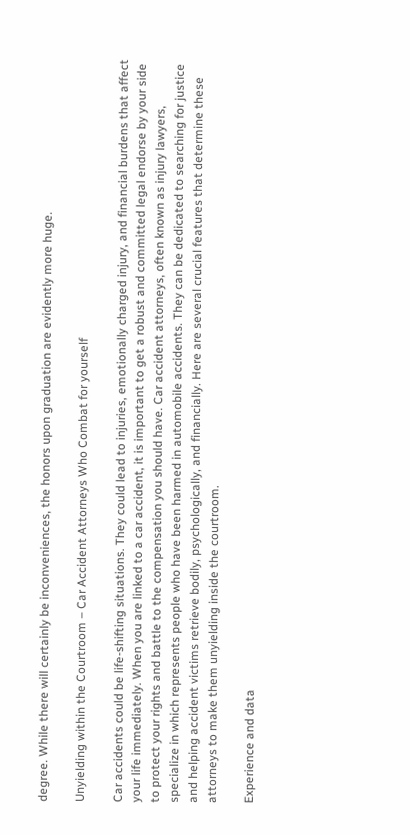degree. While there will certainly be inconveniences, the honors upon graduation are evidently more huge.

Unyielding within the Courtroom – Car Accident Attorneys Who Combat for yourself

Car accidents could be life-shifting situations. They could lead to injuries, emotionally charged injury, and financial burdens that affect your life immediately. When you are linked to a car accident, it is important to get a robust and committed legal endorse by your side to protect your rights and battle to the compensation you should have. Car accident attorneys, often known as injury lawyers, specialize in which represents people who have been harmed in automobile accidents. They can be dedicated to searching for justice and helping accident victims retrieve bodily, psychologically, and financially. Here are several crucial features that determine these attorneys to make them unyielding inside the courtroom.

Experience and data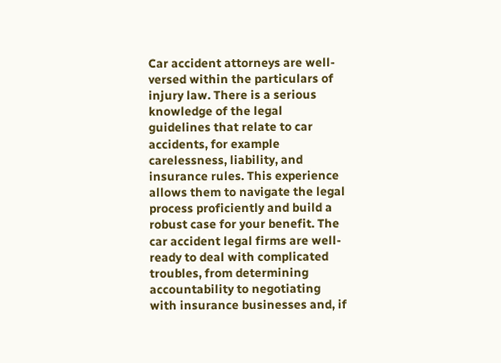Car accident attorneys are well-versed within the particulars of injury law. There is a serious knowledge of the legal guidelines that relate to car accidents, for example carelessness, liability, and insurance rules. This experience allows them to navigate the legal process proficiently and build a robust case for your benefit. The car accident legal firms are well-ready to deal with complicated troubles, from determining accountability to negotiating with insurance businesses and, if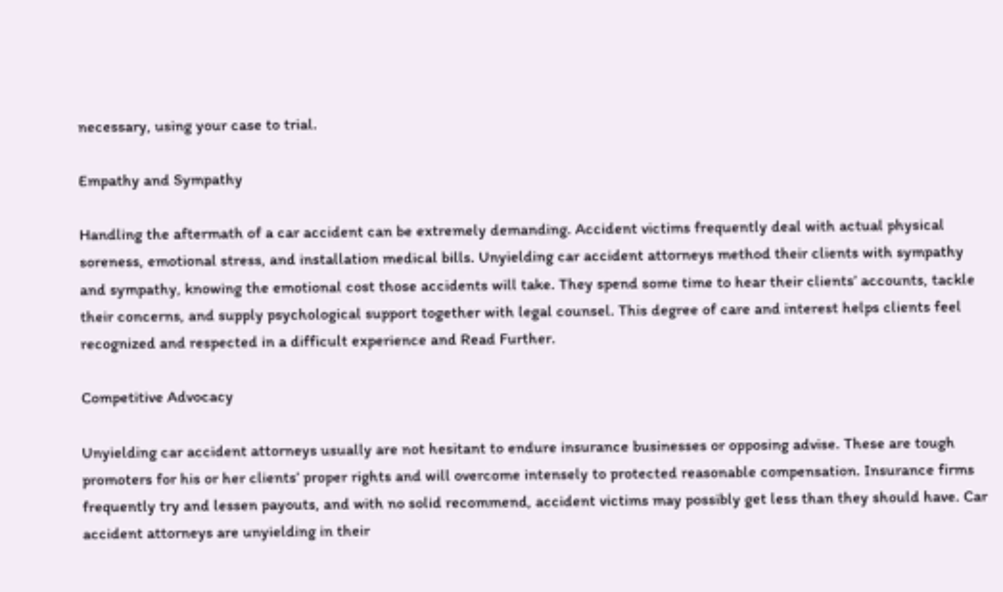necessary, using your case to trial.

Empathy and Sympathy

Handling the aftermath of a car accident can be extremely demanding. Accident victims frequently deal with actual physical soreness, emotional stress, and installation medical bills. Unyielding car accident attorneys method their clients with sympathy and sympathy, knowing the emotional cost those accidents will take. They spend some time to hear their clients’ accounts, tackle their concerns, and supply psychological support together with legal counsel. This degree of care and interest helps clients feel recognized and respected in a difficult experience and Read Further.

Competitive Advocacy

Unyielding car accident attorneys usually are not hesitant to endure insurance businesses or opposing advise. These are tough promoters for his or her clients’ proper rights and will overcome intensely to protected reasonable compensation. Insurance firms frequently try and lessen payouts, and with no solid recommend, accident victims may possibly get less than they should have. Car accident attorneys are unyielding in their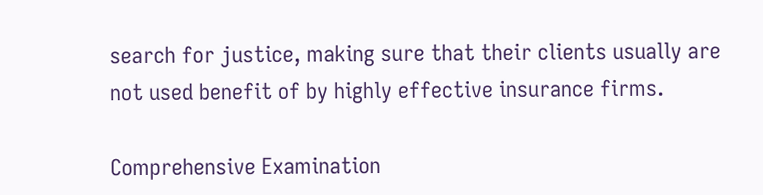search for justice, making sure that their clients usually are not used benefit of by highly effective insurance firms.

Comprehensive Examination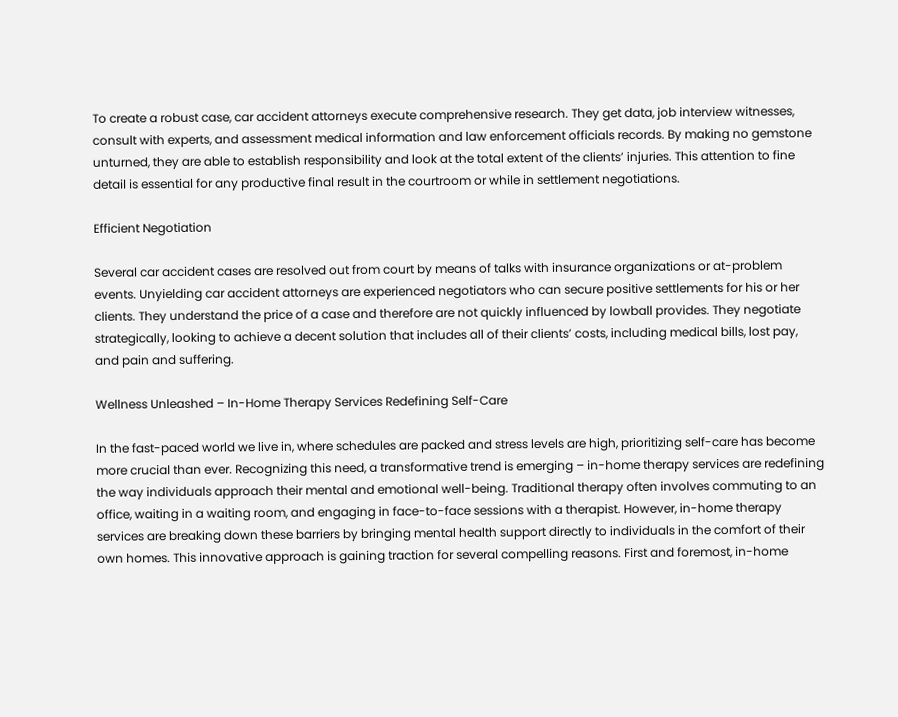To create a robust case, car accident attorneys execute comprehensive research. They get data, job interview witnesses, consult with experts, and assessment medical information and law enforcement officials records. By making no gemstone unturned, they are able to establish responsibility and look at the total extent of the clients’ injuries. This attention to fine detail is essential for any productive final result in the courtroom or while in settlement negotiations.

Efficient Negotiation

Several car accident cases are resolved out from court by means of talks with insurance organizations or at-problem events. Unyielding car accident attorneys are experienced negotiators who can secure positive settlements for his or her clients. They understand the price of a case and therefore are not quickly influenced by lowball provides. They negotiate strategically, looking to achieve a decent solution that includes all of their clients’ costs, including medical bills, lost pay, and pain and suffering.

Wellness Unleashed – In-Home Therapy Services Redefining Self-Care

In the fast-paced world we live in, where schedules are packed and stress levels are high, prioritizing self-care has become more crucial than ever. Recognizing this need, a transformative trend is emerging – in-home therapy services are redefining the way individuals approach their mental and emotional well-being. Traditional therapy often involves commuting to an office, waiting in a waiting room, and engaging in face-to-face sessions with a therapist. However, in-home therapy services are breaking down these barriers by bringing mental health support directly to individuals in the comfort of their own homes. This innovative approach is gaining traction for several compelling reasons. First and foremost, in-home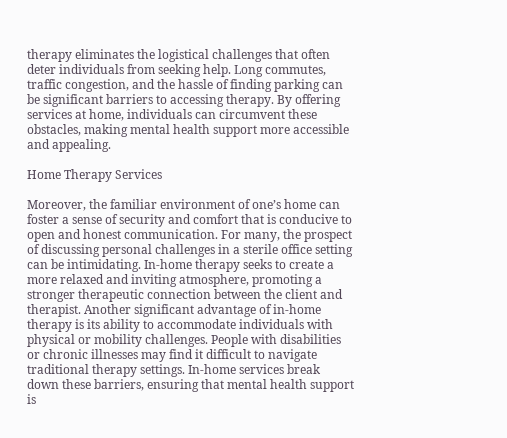therapy eliminates the logistical challenges that often deter individuals from seeking help. Long commutes, traffic congestion, and the hassle of finding parking can be significant barriers to accessing therapy. By offering services at home, individuals can circumvent these obstacles, making mental health support more accessible and appealing.

Home Therapy Services

Moreover, the familiar environment of one’s home can foster a sense of security and comfort that is conducive to open and honest communication. For many, the prospect of discussing personal challenges in a sterile office setting can be intimidating. In-home therapy seeks to create a more relaxed and inviting atmosphere, promoting a stronger therapeutic connection between the client and therapist. Another significant advantage of in-home therapy is its ability to accommodate individuals with physical or mobility challenges. People with disabilities or chronic illnesses may find it difficult to navigate traditional therapy settings. In-home services break down these barriers, ensuring that mental health support is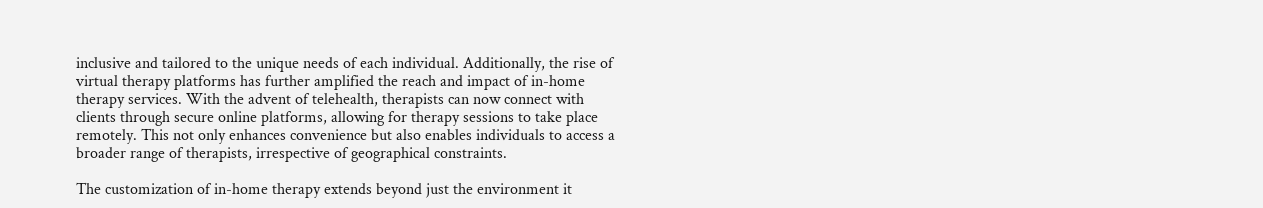inclusive and tailored to the unique needs of each individual. Additionally, the rise of virtual therapy platforms has further amplified the reach and impact of in-home therapy services. With the advent of telehealth, therapists can now connect with clients through secure online platforms, allowing for therapy sessions to take place remotely. This not only enhances convenience but also enables individuals to access a broader range of therapists, irrespective of geographical constraints.

The customization of in-home therapy extends beyond just the environment it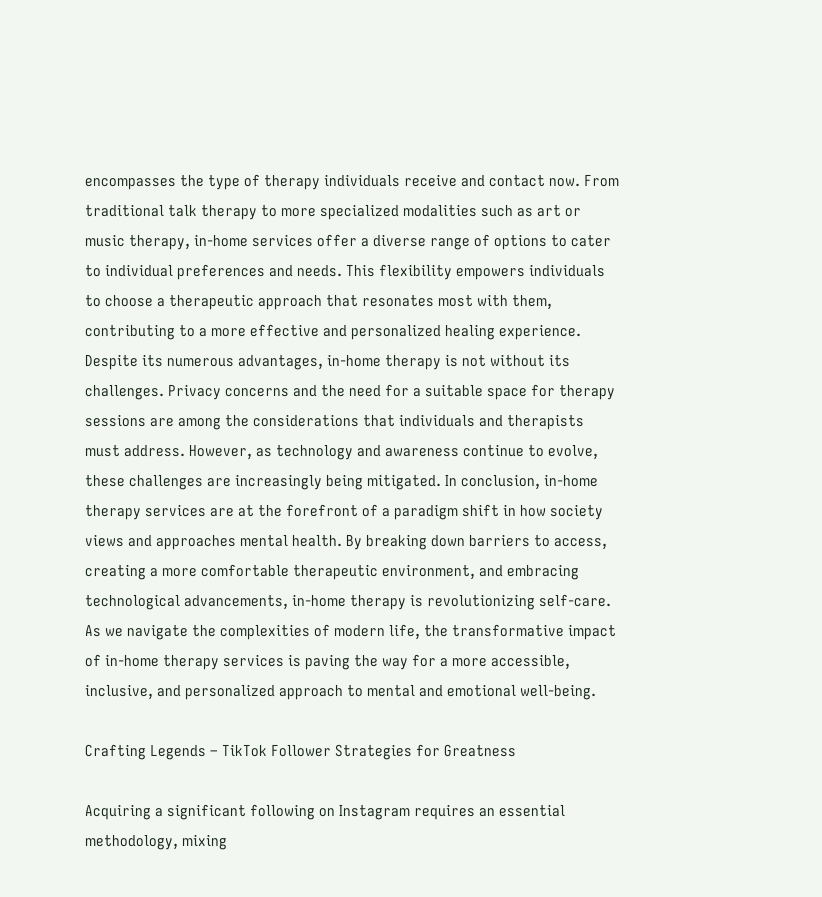encompasses the type of therapy individuals receive and contact now. From traditional talk therapy to more specialized modalities such as art or music therapy, in-home services offer a diverse range of options to cater to individual preferences and needs. This flexibility empowers individuals to choose a therapeutic approach that resonates most with them, contributing to a more effective and personalized healing experience. Despite its numerous advantages, in-home therapy is not without its challenges. Privacy concerns and the need for a suitable space for therapy sessions are among the considerations that individuals and therapists must address. However, as technology and awareness continue to evolve, these challenges are increasingly being mitigated. In conclusion, in-home therapy services are at the forefront of a paradigm shift in how society views and approaches mental health. By breaking down barriers to access, creating a more comfortable therapeutic environment, and embracing technological advancements, in-home therapy is revolutionizing self-care. As we navigate the complexities of modern life, the transformative impact of in-home therapy services is paving the way for a more accessible, inclusive, and personalized approach to mental and emotional well-being.

Crafting Legends – TikTok Follower Strategies for Greatness

Acquiring a significant following on Instagram requires an essential methodology, mixing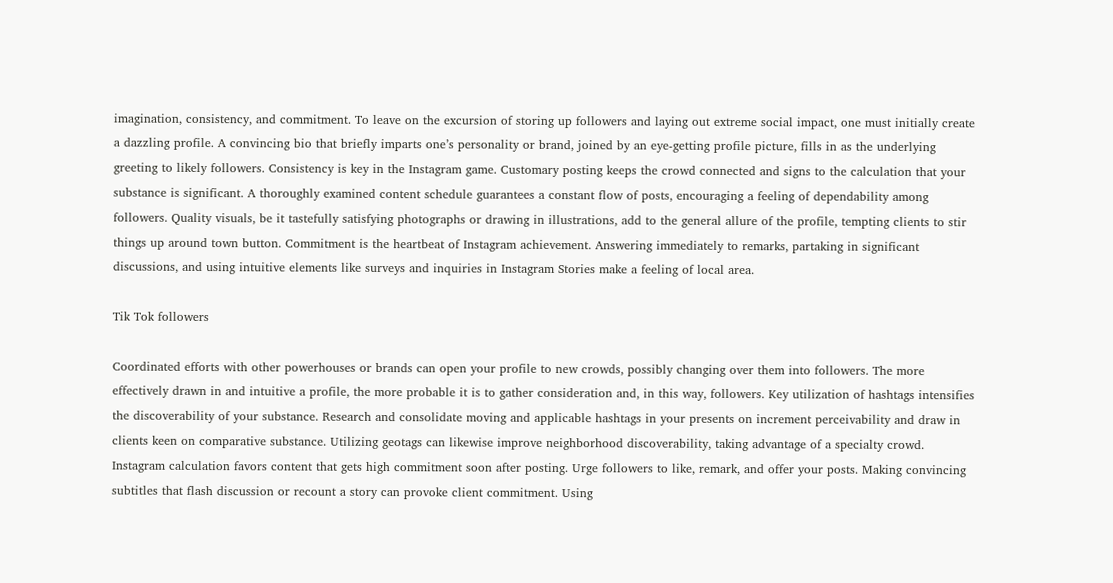imagination, consistency, and commitment. To leave on the excursion of storing up followers and laying out extreme social impact, one must initially create a dazzling profile. A convincing bio that briefly imparts one’s personality or brand, joined by an eye-getting profile picture, fills in as the underlying greeting to likely followers. Consistency is key in the Instagram game. Customary posting keeps the crowd connected and signs to the calculation that your substance is significant. A thoroughly examined content schedule guarantees a constant flow of posts, encouraging a feeling of dependability among followers. Quality visuals, be it tastefully satisfying photographs or drawing in illustrations, add to the general allure of the profile, tempting clients to stir things up around town button. Commitment is the heartbeat of Instagram achievement. Answering immediately to remarks, partaking in significant discussions, and using intuitive elements like surveys and inquiries in Instagram Stories make a feeling of local area.

Tik Tok followers

Coordinated efforts with other powerhouses or brands can open your profile to new crowds, possibly changing over them into followers. The more effectively drawn in and intuitive a profile, the more probable it is to gather consideration and, in this way, followers. Key utilization of hashtags intensifies the discoverability of your substance. Research and consolidate moving and applicable hashtags in your presents on increment perceivability and draw in clients keen on comparative substance. Utilizing geotags can likewise improve neighborhood discoverability, taking advantage of a specialty crowd. Instagram calculation favors content that gets high commitment soon after posting. Urge followers to like, remark, and offer your posts. Making convincing subtitles that flash discussion or recount a story can provoke client commitment. Using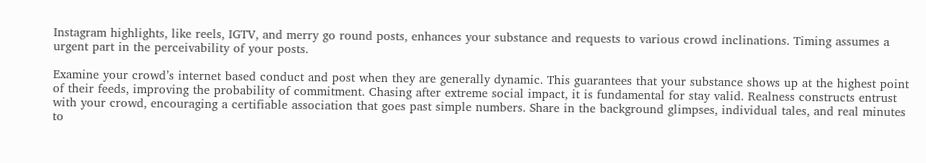Instagram highlights, like reels, IGTV, and merry go round posts, enhances your substance and requests to various crowd inclinations. Timing assumes a urgent part in the perceivability of your posts.

Examine your crowd’s internet based conduct and post when they are generally dynamic. This guarantees that your substance shows up at the highest point of their feeds, improving the probability of commitment. Chasing after extreme social impact, it is fundamental for stay valid. Realness constructs entrust with your crowd, encouraging a certifiable association that goes past simple numbers. Share in the background glimpses, individual tales, and real minutes to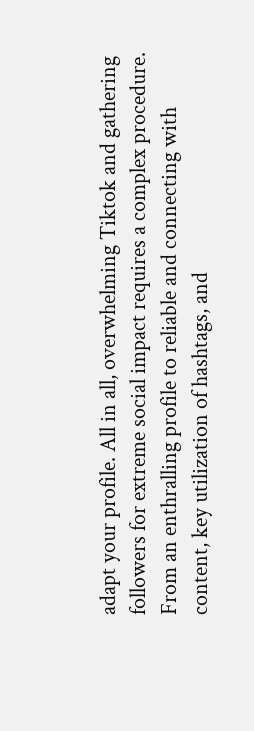adapt your profile. All in all, overwhelming Tiktok and gathering followers for extreme social impact requires a complex procedure. From an enthralling profile to reliable and connecting with content, key utilization of hashtags, and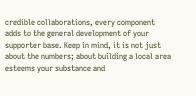credible collaborations, every component adds to the general development of your supporter base. Keep in mind, it is not just about the numbers; about building a local area esteems your substance and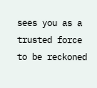sees you as a trusted force to be reckoned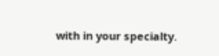with in your specialty.